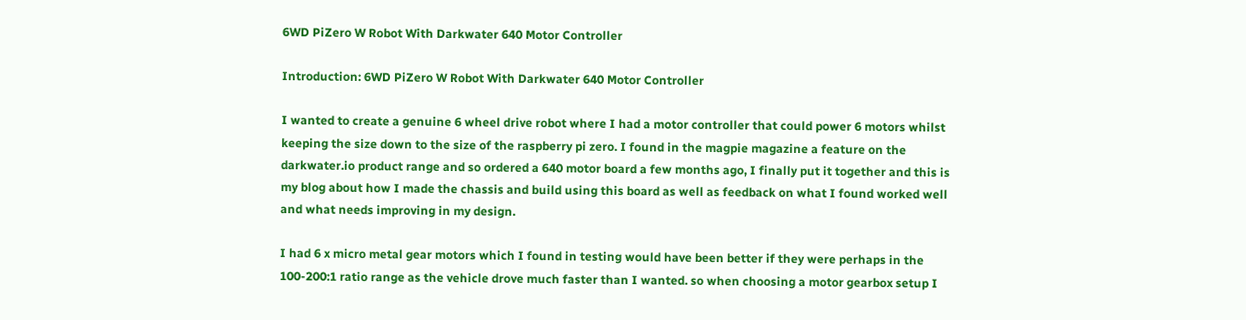6WD PiZero W Robot With Darkwater 640 Motor Controller

Introduction: 6WD PiZero W Robot With Darkwater 640 Motor Controller

I wanted to create a genuine 6 wheel drive robot where I had a motor controller that could power 6 motors whilst keeping the size down to the size of the raspberry pi zero. I found in the magpie magazine a feature on the darkwater.io product range and so ordered a 640 motor board a few months ago, I finally put it together and this is my blog about how I made the chassis and build using this board as well as feedback on what I found worked well and what needs improving in my design.

I had 6 x micro metal gear motors which I found in testing would have been better if they were perhaps in the 100-200:1 ratio range as the vehicle drove much faster than I wanted. so when choosing a motor gearbox setup I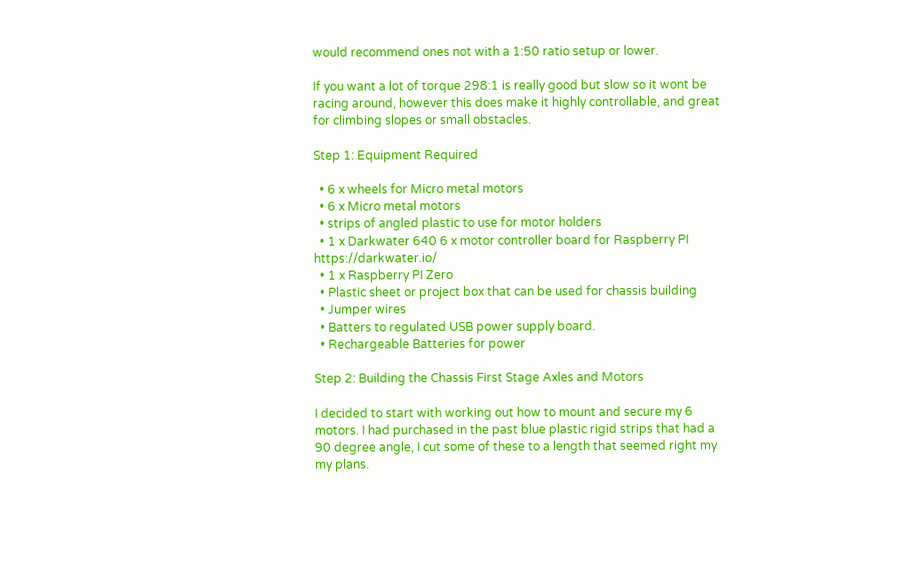would recommend ones not with a 1:50 ratio setup or lower.

If you want a lot of torque 298:1 is really good but slow so it wont be racing around, however this does make it highly controllable, and great for climbing slopes or small obstacles.

Step 1: Equipment Required

  • 6 x wheels for Micro metal motors
  • 6 x Micro metal motors
  • strips of angled plastic to use for motor holders
  • 1 x Darkwater 640 6 x motor controller board for Raspberry PI https://darkwater.io/
  • 1 x Raspberry PI Zero
  • Plastic sheet or project box that can be used for chassis building
  • Jumper wires
  • Batters to regulated USB power supply board.
  • Rechargeable Batteries for power

Step 2: Building the Chassis First Stage Axles and Motors

I decided to start with working out how to mount and secure my 6 motors. I had purchased in the past blue plastic rigid strips that had a 90 degree angle, I cut some of these to a length that seemed right my my plans.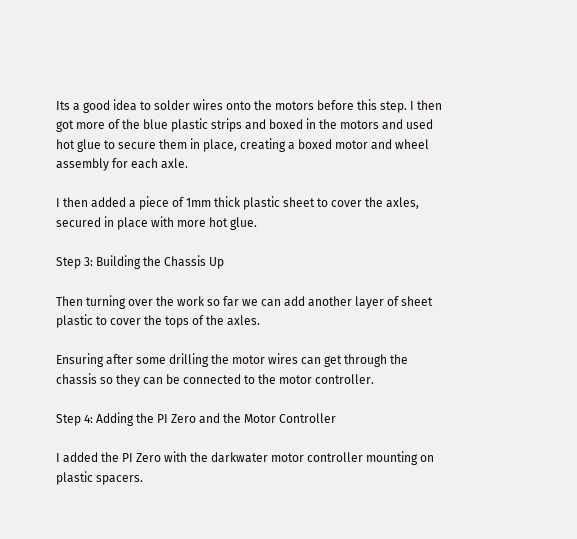Its a good idea to solder wires onto the motors before this step. I then got more of the blue plastic strips and boxed in the motors and used hot glue to secure them in place, creating a boxed motor and wheel assembly for each axle.

I then added a piece of 1mm thick plastic sheet to cover the axles, secured in place with more hot glue.

Step 3: Building the Chassis Up

Then turning over the work so far we can add another layer of sheet plastic to cover the tops of the axles.

Ensuring after some drilling the motor wires can get through the chassis so they can be connected to the motor controller.

Step 4: Adding the PI Zero and the Motor Controller

I added the PI Zero with the darkwater motor controller mounting on plastic spacers.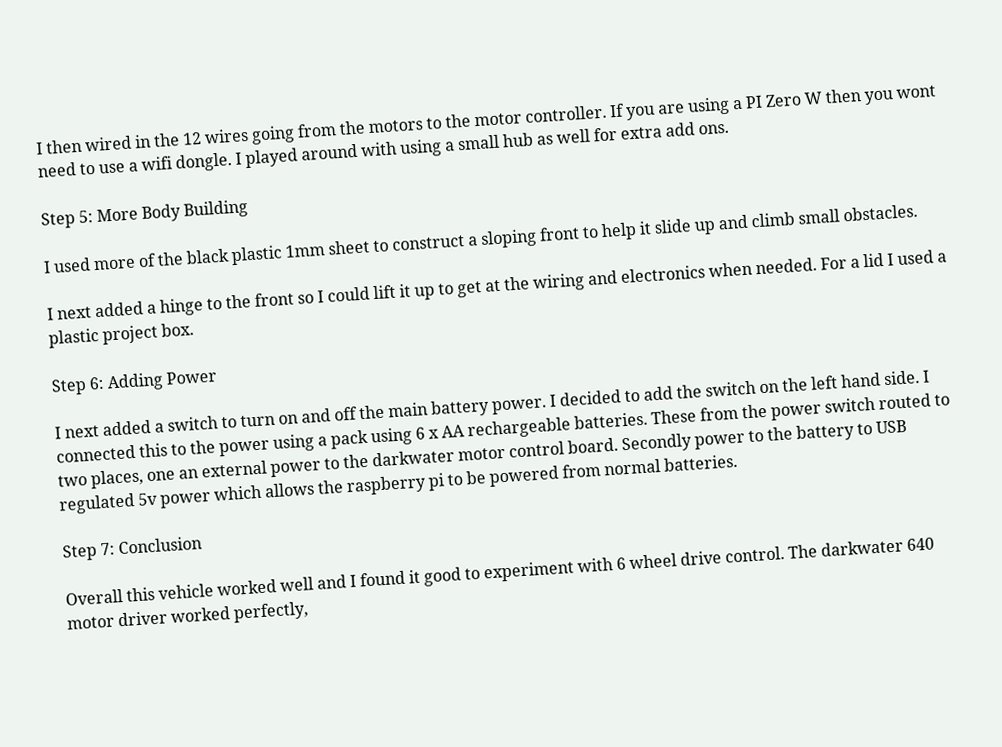I then wired in the 12 wires going from the motors to the motor controller. If you are using a PI Zero W then you wont need to use a wifi dongle. I played around with using a small hub as well for extra add ons.

Step 5: More Body Building

I used more of the black plastic 1mm sheet to construct a sloping front to help it slide up and climb small obstacles.

I next added a hinge to the front so I could lift it up to get at the wiring and electronics when needed. For a lid I used a plastic project box.

Step 6: Adding Power

I next added a switch to turn on and off the main battery power. I decided to add the switch on the left hand side. I connected this to the power using a pack using 6 x AA rechargeable batteries. These from the power switch routed to two places, one an external power to the darkwater motor control board. Secondly power to the battery to USB regulated 5v power which allows the raspberry pi to be powered from normal batteries.

Step 7: Conclusion

Overall this vehicle worked well and I found it good to experiment with 6 wheel drive control. The darkwater 640 motor driver worked perfectly,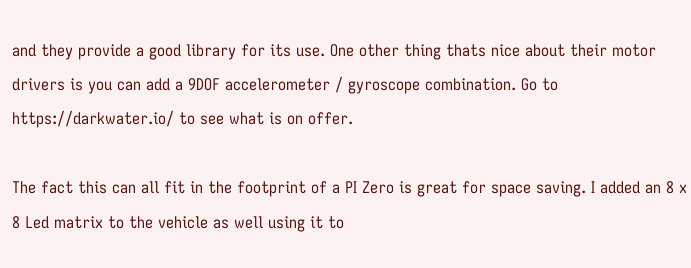and they provide a good library for its use. One other thing thats nice about their motor drivers is you can add a 9DOF accelerometer / gyroscope combination. Go to https://darkwater.io/ to see what is on offer.

The fact this can all fit in the footprint of a PI Zero is great for space saving. I added an 8 x 8 Led matrix to the vehicle as well using it to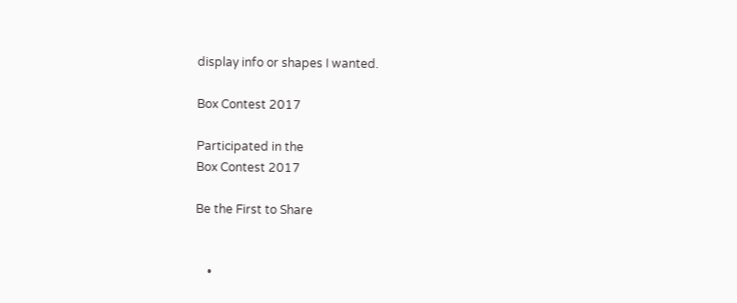display info or shapes I wanted.

Box Contest 2017

Participated in the
Box Contest 2017

Be the First to Share


    •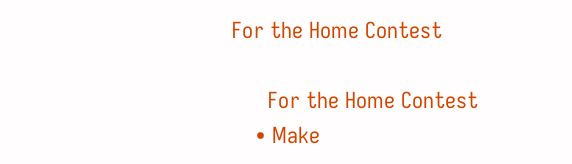For the Home Contest

      For the Home Contest
    • Make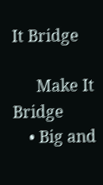It Bridge

      Make It Bridge
    • Big and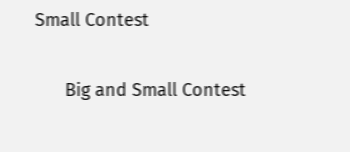Small Contest

      Big and Small Contest